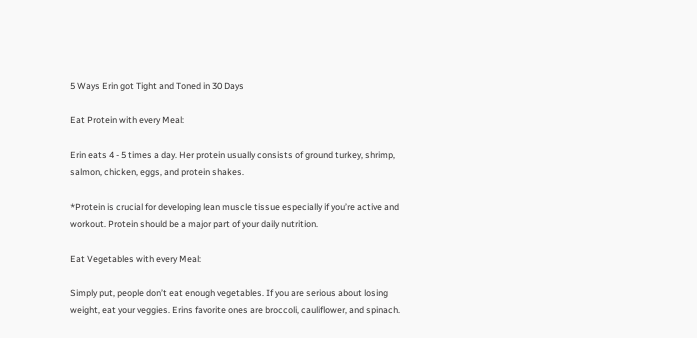5 Ways Erin got Tight and Toned in 30 Days

Eat Protein with every Meal:

Erin eats 4 - 5 times a day. Her protein usually consists of ground turkey, shrimp, salmon, chicken, eggs, and protein shakes.

*Protein is crucial for developing lean muscle tissue especially if you’re active and workout. Protein should be a major part of your daily nutrition.

Eat Vegetables with every Meal:

Simply put, people don’t eat enough vegetables. If you are serious about losing weight, eat your veggies. Erins favorite ones are broccoli, cauliflower, and spinach.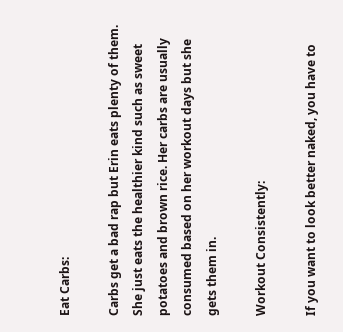Eat Carbs:

Carbs get a bad rap but Erin eats plenty of them. She just eats the healthier kind such as sweet potatoes and brown rice. Her carbs are usually consumed based on her workout days but she gets them in.

Workout Consistently:

If you want to look better naked, you have to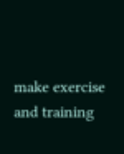make exercise and training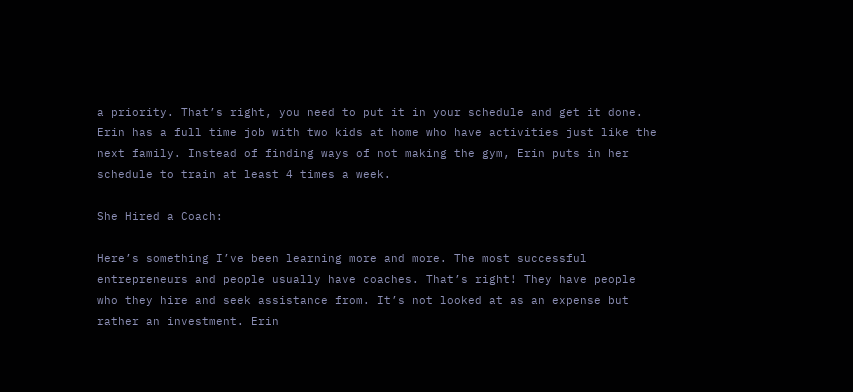a priority. That’s right, you need to put it in your schedule and get it done. Erin has a full time job with two kids at home who have activities just like the next family. Instead of finding ways of not making the gym, Erin puts in her schedule to train at least 4 times a week.

She Hired a Coach:

Here’s something I’ve been learning more and more. The most successful entrepreneurs and people usually have coaches. That’s right! They have people who they hire and seek assistance from. It’s not looked at as an expense but rather an investment. Erin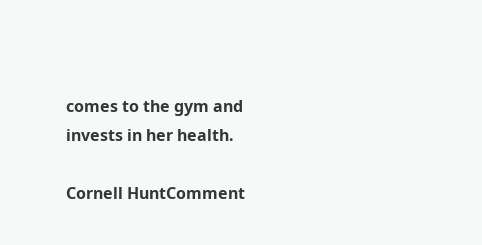comes to the gym and invests in her health.

Cornell HuntComment